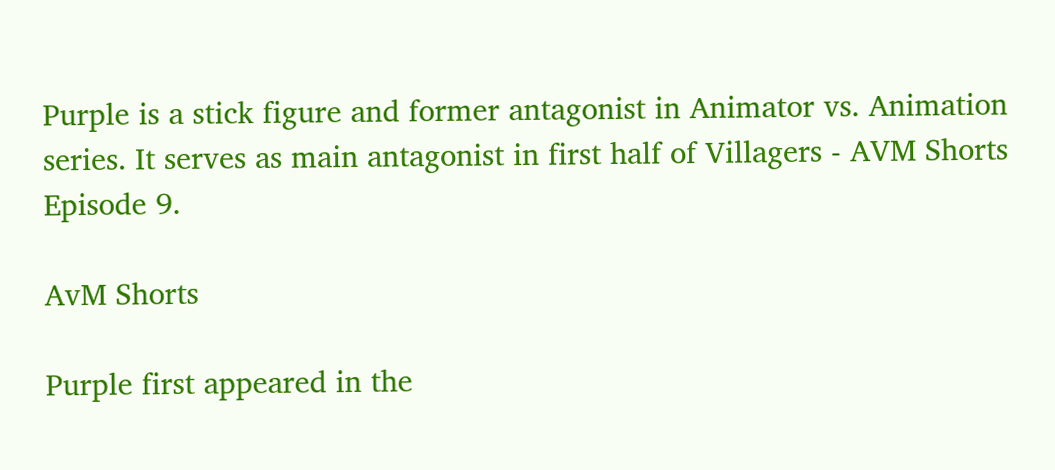Purple is a stick figure and former antagonist in Animator vs. Animation series. It serves as main antagonist in first half of Villagers - AVM Shorts Episode 9.

AvM Shorts

Purple first appeared in the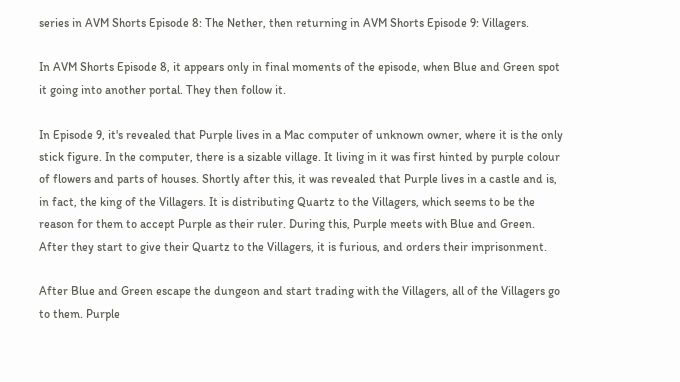series in AVM Shorts Episode 8: The Nether, then returning in AVM Shorts Episode 9: Villagers.

In AVM Shorts Episode 8, it appears only in final moments of the episode, when Blue and Green spot it going into another portal. They then follow it.

In Episode 9, it's revealed that Purple lives in a Mac computer of unknown owner, where it is the only stick figure. In the computer, there is a sizable village. It living in it was first hinted by purple colour of flowers and parts of houses. Shortly after this, it was revealed that Purple lives in a castle and is, in fact, the king of the Villagers. It is distributing Quartz to the Villagers, which seems to be the reason for them to accept Purple as their ruler. During this, Purple meets with Blue and Green. After they start to give their Quartz to the Villagers, it is furious, and orders their imprisonment.

After Blue and Green escape the dungeon and start trading with the Villagers, all of the Villagers go to them. Purple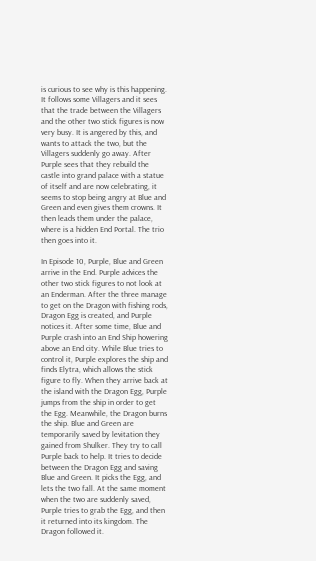is curious to see why is this happening. It follows some Villagers and it sees that the trade between the Villagers and the other two stick figures is now very busy. It is angered by this, and wants to attack the two, but the Villagers suddenly go away. After Purple sees that they rebuild the castle into grand palace with a statue of itself and are now celebrating, it seems to stop being angry at Blue and Green and even gives them crowns. It then leads them under the palace, where is a hidden End Portal. The trio then goes into it.

In Episode 10, Purple, Blue and Green arrive in the End. Purple advices the other two stick figures to not look at an Enderman. After the three manage to get on the Dragon with fishing rods, Dragon Egg is created, and Purple notices it. After some time, Blue and Purple crash into an End Ship howering above an End city. While Blue tries to control it, Purple explores the ship and finds Elytra, which allows the stick figure to fly. When they arrive back at the island with the Dragon Egg, Purple jumps from the ship in order to get the Egg. Meanwhile, the Dragon burns the ship. Blue and Green are temporarily saved by levitation they gained from Shulker. They try to call Purple back to help. It tries to decide between the Dragon Egg and saving Blue and Green. It picks the Egg, and lets the two fall. At the same moment when the two are suddenly saved, Purple tries to grab the Egg, and then it returned into its kingdom. The Dragon followed it.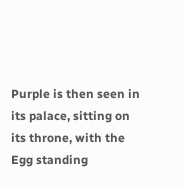Purple is then seen in its palace, sitting on its throne, with the Egg standing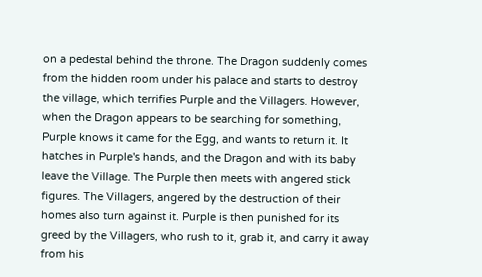on a pedestal behind the throne. The Dragon suddenly comes from the hidden room under his palace and starts to destroy the village, which terrifies Purple and the Villagers. However, when the Dragon appears to be searching for something, Purple knows it came for the Egg, and wants to return it. It hatches in Purple's hands, and the Dragon and with its baby leave the Village. The Purple then meets with angered stick figures. The Villagers, angered by the destruction of their homes also turn against it. Purple is then punished for its greed by the Villagers, who rush to it, grab it, and carry it away from his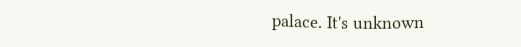palace. It's unknown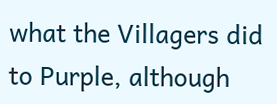what the Villagers did to Purple, although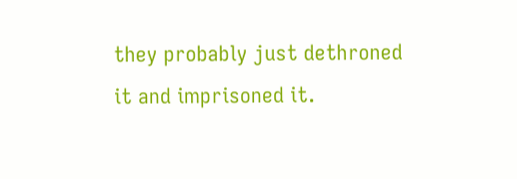they probably just dethroned it and imprisoned it.